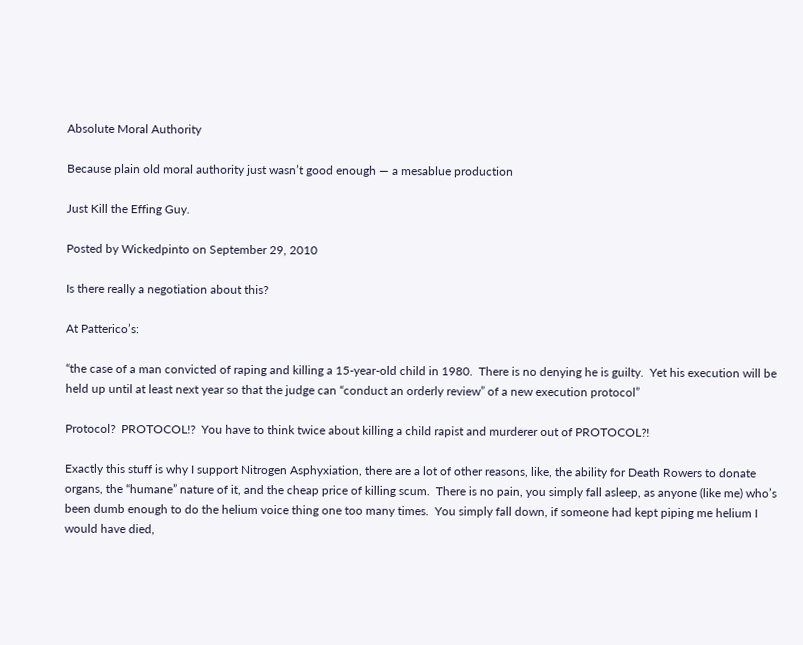Absolute Moral Authority

Because plain old moral authority just wasn’t good enough — a mesablue production

Just Kill the Effing Guy.

Posted by Wickedpinto on September 29, 2010

Is there really a negotiation about this?

At Patterico’s:

“the case of a man convicted of raping and killing a 15-year-old child in 1980.  There is no denying he is guilty.  Yet his execution will be held up until at least next year so that the judge can “conduct an orderly review” of a new execution protocol”

Protocol?  PROTOCOL!?  You have to think twice about killing a child rapist and murderer out of PROTOCOL?!

Exactly this stuff is why I support Nitrogen Asphyxiation, there are a lot of other reasons, like, the ability for Death Rowers to donate organs, the “humane” nature of it, and the cheap price of killing scum.  There is no pain, you simply fall asleep, as anyone (like me) who’s been dumb enough to do the helium voice thing one too many times.  You simply fall down, if someone had kept piping me helium I would have died,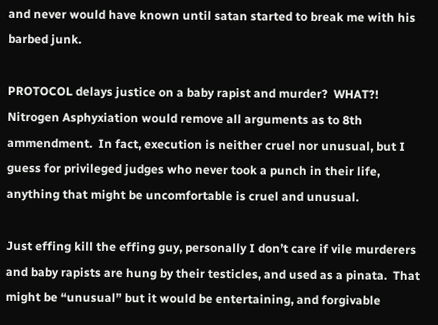and never would have known until satan started to break me with his barbed junk.

PROTOCOL delays justice on a baby rapist and murder?  WHAT?!  Nitrogen Asphyxiation would remove all arguments as to 8th ammendment.  In fact, execution is neither cruel nor unusual, but I guess for privileged judges who never took a punch in their life, anything that might be uncomfortable is cruel and unusual.

Just effing kill the effing guy, personally I don’t care if vile murderers and baby rapists are hung by their testicles, and used as a pinata.  That might be “unusual” but it would be entertaining, and forgivable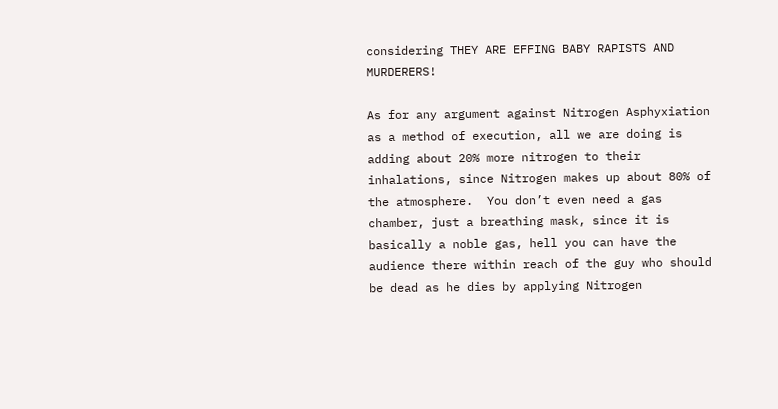considering THEY ARE EFFING BABY RAPISTS AND MURDERERS!

As for any argument against Nitrogen Asphyxiation as a method of execution, all we are doing is adding about 20% more nitrogen to their inhalations, since Nitrogen makes up about 80% of the atmosphere.  You don’t even need a gas chamber, just a breathing mask, since it is basically a noble gas, hell you can have the audience there within reach of the guy who should be dead as he dies by applying Nitrogen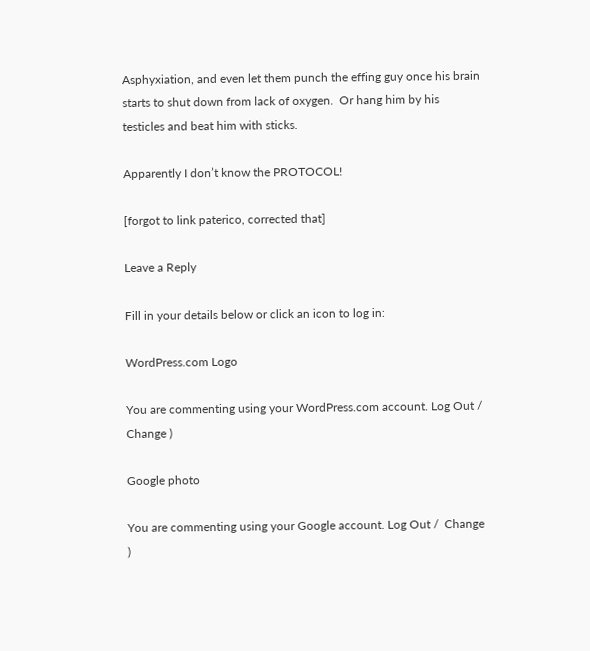Asphyxiation, and even let them punch the effing guy once his brain starts to shut down from lack of oxygen.  Or hang him by his testicles and beat him with sticks.

Apparently I don’t know the PROTOCOL!

[forgot to link paterico, corrected that]

Leave a Reply

Fill in your details below or click an icon to log in:

WordPress.com Logo

You are commenting using your WordPress.com account. Log Out /  Change )

Google photo

You are commenting using your Google account. Log Out /  Change )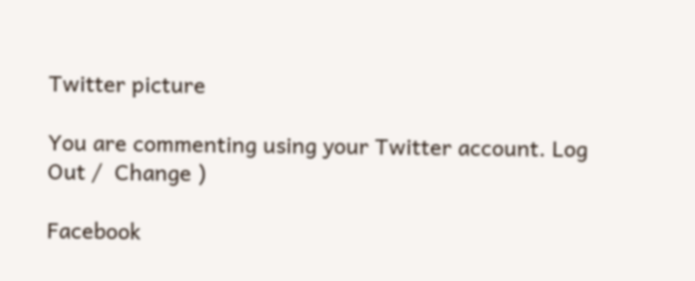Twitter picture

You are commenting using your Twitter account. Log Out /  Change )

Facebook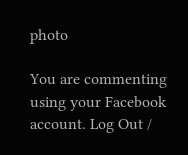photo

You are commenting using your Facebook account. Log Out /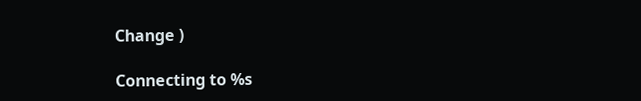Change )

Connecting to %s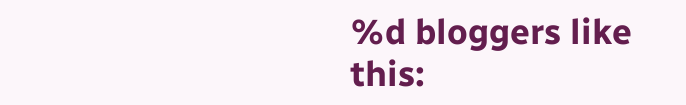%d bloggers like this: